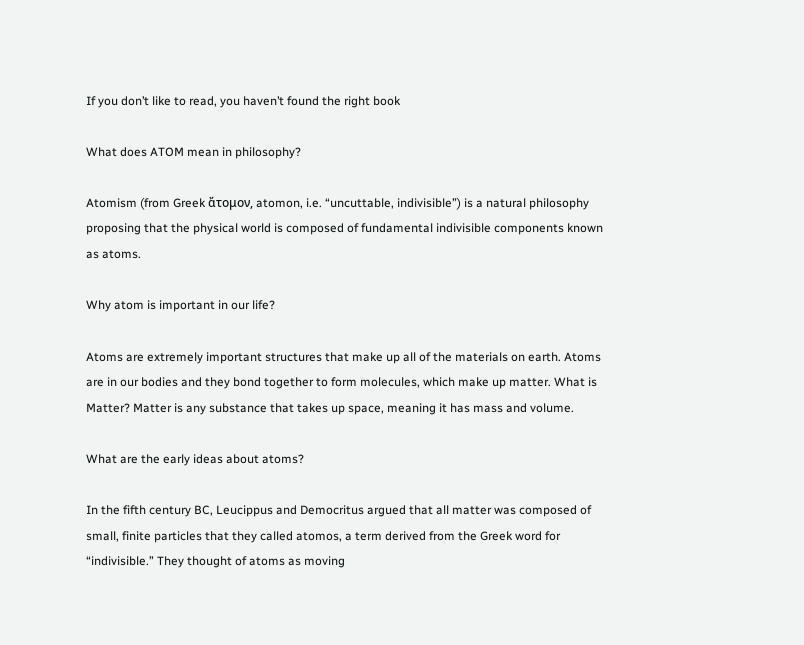If you don’t like to read, you haven’t found the right book

What does ATOM mean in philosophy?

Atomism (from Greek ἄτομον, atomon, i.e. “uncuttable, indivisible”) is a natural philosophy proposing that the physical world is composed of fundamental indivisible components known as atoms.

Why atom is important in our life?

Atoms are extremely important structures that make up all of the materials on earth. Atoms are in our bodies and they bond together to form molecules, which make up matter. What is Matter? Matter is any substance that takes up space, meaning it has mass and volume.

What are the early ideas about atoms?

In the fifth century BC, Leucippus and Democritus argued that all matter was composed of small, finite particles that they called atomos, a term derived from the Greek word for “indivisible.” They thought of atoms as moving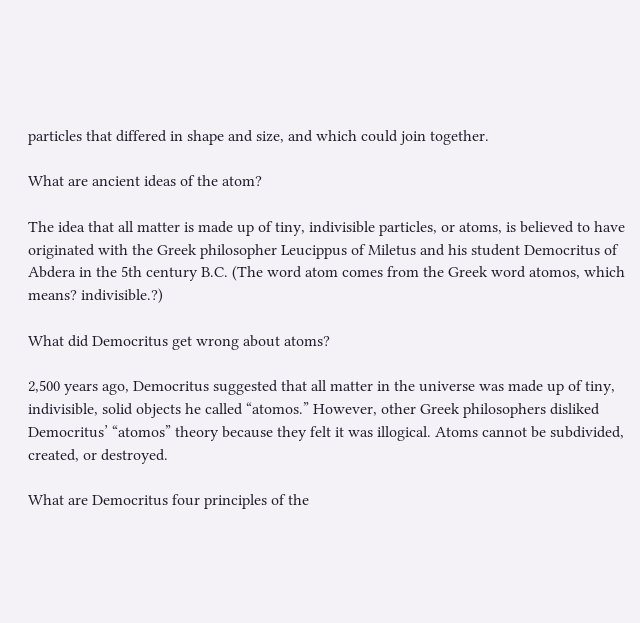particles that differed in shape and size, and which could join together.

What are ancient ideas of the atom?

The idea that all matter is made up of tiny, indivisible particles, or atoms, is believed to have originated with the Greek philosopher Leucippus of Miletus and his student Democritus of Abdera in the 5th century B.C. (The word atom comes from the Greek word atomos, which means? indivisible.?)

What did Democritus get wrong about atoms?

2,500 years ago, Democritus suggested that all matter in the universe was made up of tiny, indivisible, solid objects he called “atomos.” However, other Greek philosophers disliked Democritus’ “atomos” theory because they felt it was illogical. Atoms cannot be subdivided, created, or destroyed.

What are Democritus four principles of the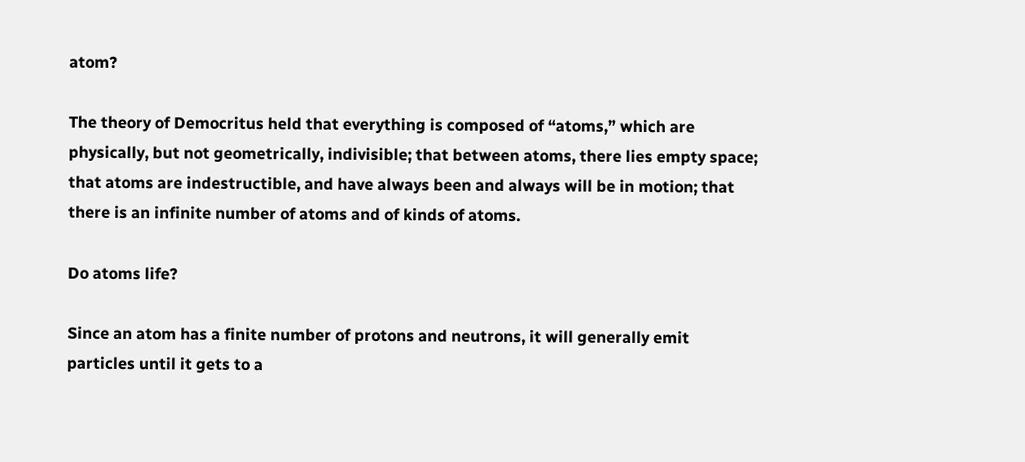atom?

The theory of Democritus held that everything is composed of “atoms,” which are physically, but not geometrically, indivisible; that between atoms, there lies empty space; that atoms are indestructible, and have always been and always will be in motion; that there is an infinite number of atoms and of kinds of atoms.

Do atoms life?

Since an atom has a finite number of protons and neutrons, it will generally emit particles until it gets to a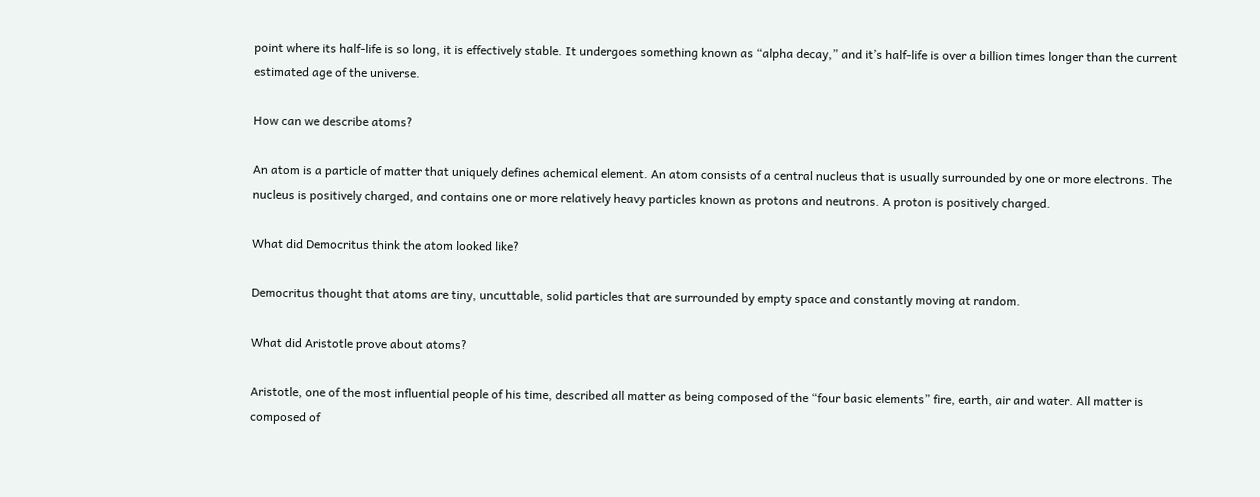point where its half-life is so long, it is effectively stable. It undergoes something known as “alpha decay,” and it’s half-life is over a billion times longer than the current estimated age of the universe.

How can we describe atoms?

An atom is a particle of matter that uniquely defines achemical element. An atom consists of a central nucleus that is usually surrounded by one or more electrons. The nucleus is positively charged, and contains one or more relatively heavy particles known as protons and neutrons. A proton is positively charged.

What did Democritus think the atom looked like?

Democritus thought that atoms are tiny, uncuttable, solid particles that are surrounded by empty space and constantly moving at random.

What did Aristotle prove about atoms?

Aristotle, one of the most influential people of his time, described all matter as being composed of the “four basic elements” fire, earth, air and water. All matter is composed of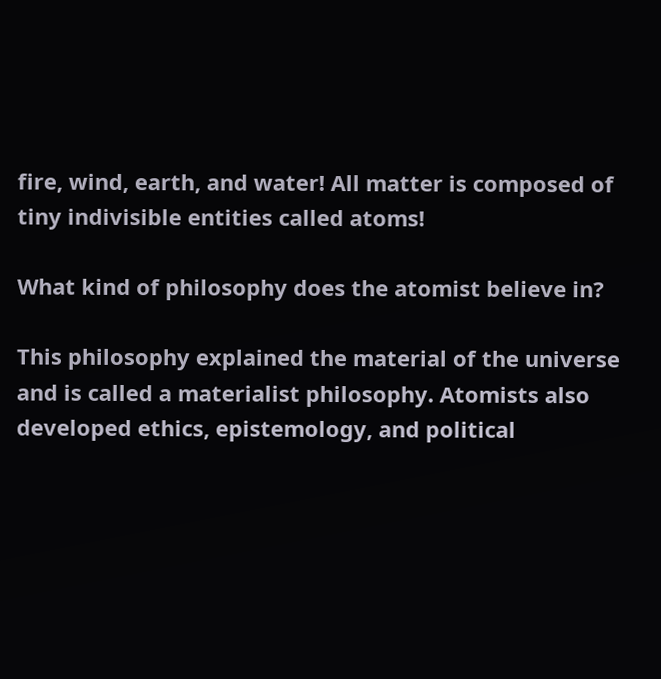fire, wind, earth, and water! All matter is composed of tiny indivisible entities called atoms!

What kind of philosophy does the atomist believe in?

This philosophy explained the material of the universe and is called a materialist philosophy. Atomists also developed ethics, epistemology, and political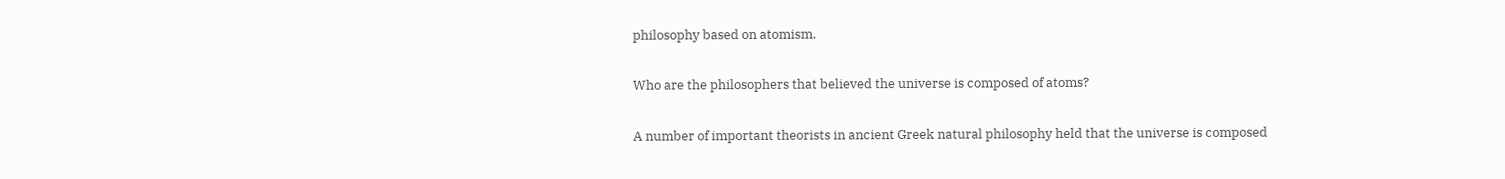philosophy based on atomism.

Who are the philosophers that believed the universe is composed of atoms?

A number of important theorists in ancient Greek natural philosophy held that the universe is composed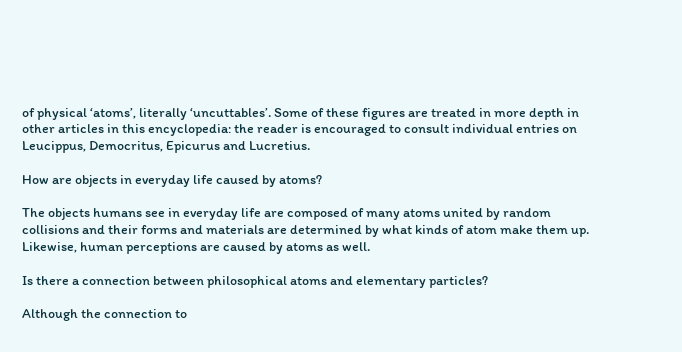of physical ‘atoms’, literally ‘uncuttables’. Some of these figures are treated in more depth in other articles in this encyclopedia: the reader is encouraged to consult individual entries on Leucippus, Democritus, Epicurus and Lucretius.

How are objects in everyday life caused by atoms?

The objects humans see in everyday life are composed of many atoms united by random collisions and their forms and materials are determined by what kinds of atom make them up. Likewise, human perceptions are caused by atoms as well.

Is there a connection between philosophical atoms and elementary particles?

Although the connection to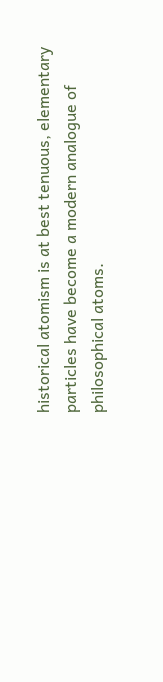historical atomism is at best tenuous, elementary particles have become a modern analogue of philosophical atoms.